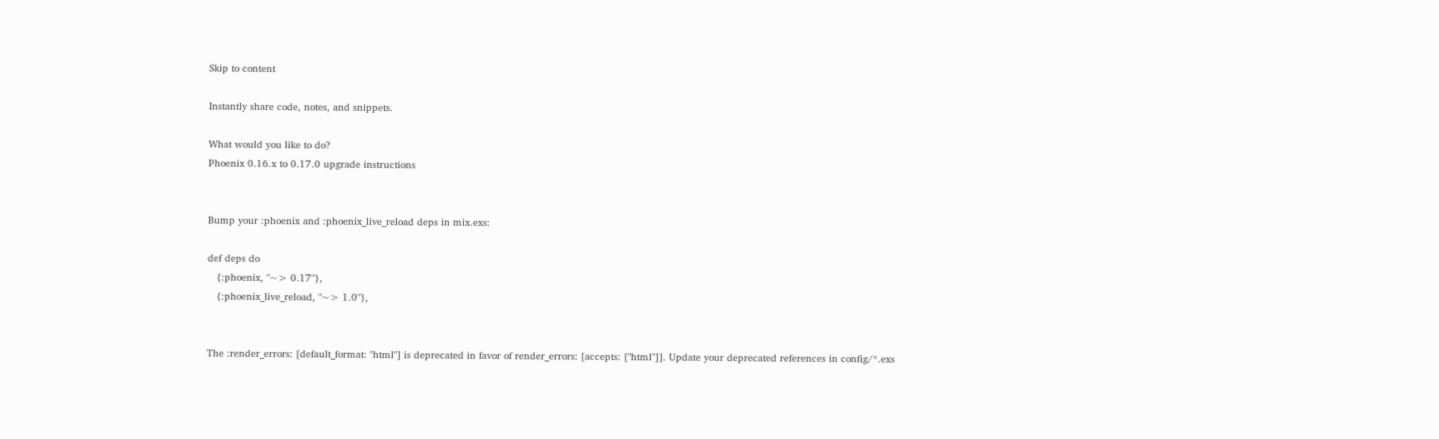Skip to content

Instantly share code, notes, and snippets.

What would you like to do?
Phoenix 0.16.x to 0.17.0 upgrade instructions


Bump your :phoenix and :phoenix_live_reload deps in mix.exs:

def deps do
   {:phoenix, "~> 0.17"},
   {:phoenix_live_reload, "~> 1.0"},


The :render_errors: [default_format: "html"] is deprecated in favor of render_errors: [accepts: ["html"]]. Update your deprecated references in config/*.exs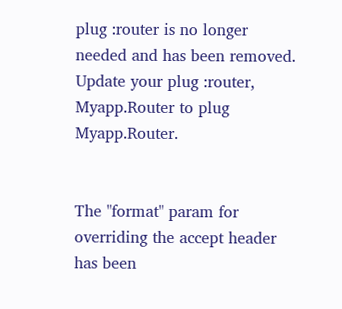plug :router is no longer needed and has been removed. Update your plug :router, Myapp.Router to plug Myapp.Router.


The "format" param for overriding the accept header has been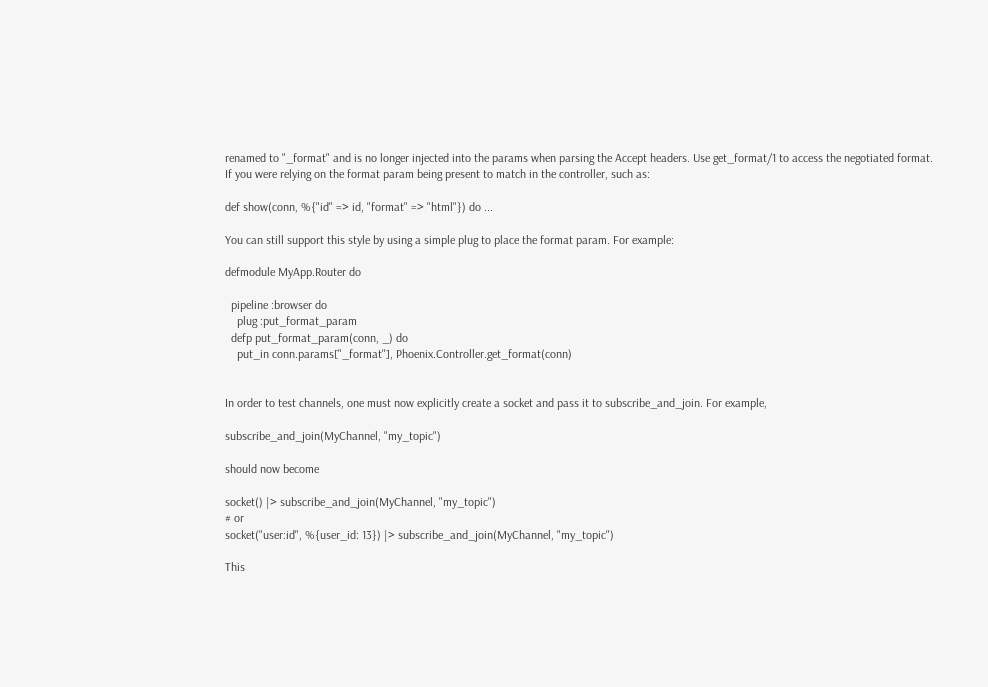renamed to "_format" and is no longer injected into the params when parsing the Accept headers. Use get_format/1 to access the negotiated format. If you were relying on the format param being present to match in the controller, such as:

def show(conn, %{"id" => id, "format" => "html"}) do ...

You can still support this style by using a simple plug to place the format param. For example:

defmodule MyApp.Router do

  pipeline :browser do
    plug :put_format_param
  defp put_format_param(conn, _) do
    put_in conn.params["_format"], Phoenix.Controller.get_format(conn)


In order to test channels, one must now explicitly create a socket and pass it to subscribe_and_join. For example,

subscribe_and_join(MyChannel, "my_topic")

should now become

socket() |> subscribe_and_join(MyChannel, "my_topic")
# or
socket("user:id", %{user_id: 13}) |> subscribe_and_join(MyChannel, "my_topic")

This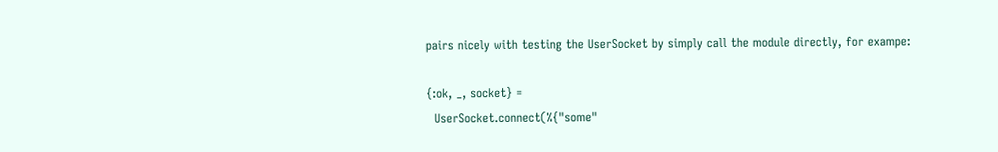pairs nicely with testing the UserSocket by simply call the module directly, for exampe:

{:ok, _, socket} =
  UserSocket.connect(%{"some"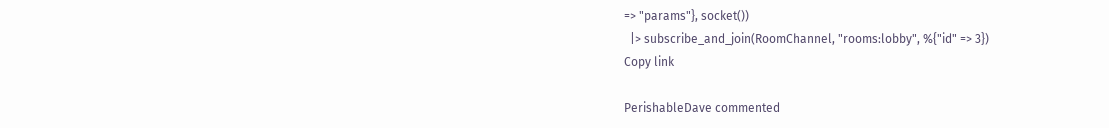=> "params"}, socket())
  |> subscribe_and_join(RoomChannel, "rooms:lobby", %{"id" => 3})
Copy link

PerishableDave commented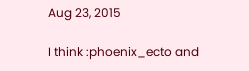Aug 23, 2015

I think :phoenix_ecto and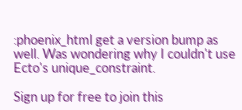:phoenix_html get a version bump as well. Was wondering why I couldn't use Ecto's unique_constraint.

Sign up for free to join this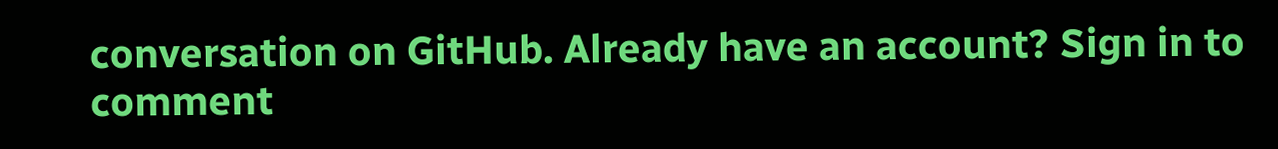conversation on GitHub. Already have an account? Sign in to comment